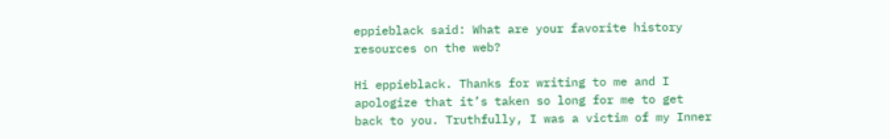eppieblack said: What are your favorite history resources on the web?

Hi eppieblack. Thanks for writing to me and I apologize that it’s taken so long for me to get back to you. Truthfully, I was a victim of my Inner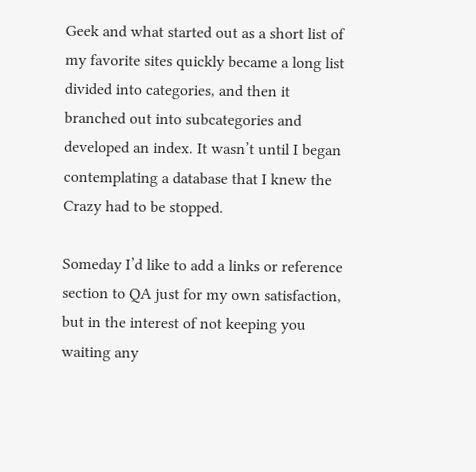Geek and what started out as a short list of my favorite sites quickly became a long list divided into categories, and then it branched out into subcategories and developed an index. It wasn’t until I began contemplating a database that I knew the Crazy had to be stopped.

Someday I’d like to add a links or reference section to QA just for my own satisfaction, but in the interest of not keeping you waiting any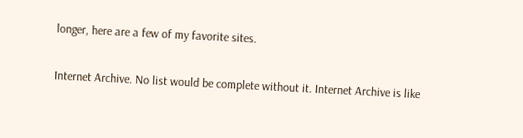longer, here are a few of my favorite sites.

Internet Archive. No list would be complete without it. Internet Archive is like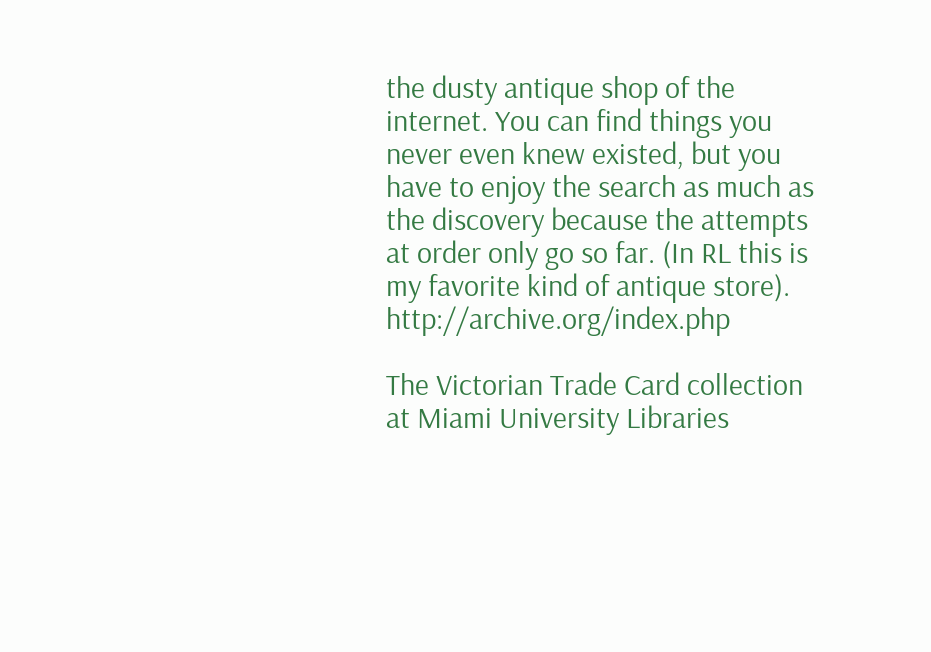the dusty antique shop of the internet. You can find things you never even knew existed, but you have to enjoy the search as much as the discovery because the attempts at order only go so far. (In RL this is my favorite kind of antique store). http://archive.org/index.php

The Victorian Trade Card collection at Miami University Libraries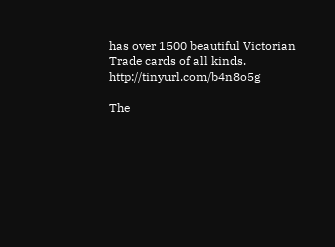has over 1500 beautiful Victorian Trade cards of all kinds. http://tinyurl.com/b4n8o5g

The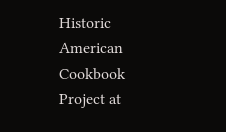Historic American Cookbook Project at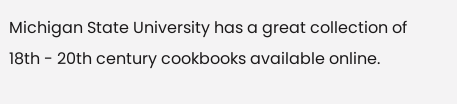Michigan State University has a great collection of 18th - 20th century cookbooks available online.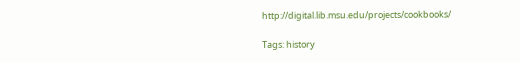http://digital.lib.msu.edu/projects/cookbooks/

Tags: history